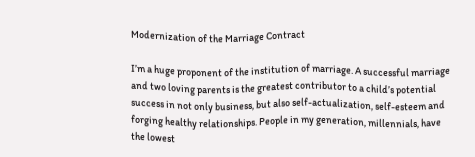Modernization of the Marriage Contract

I’m a huge proponent of the institution of marriage. A successful marriage and two loving parents is the greatest contributor to a child’s potential success in not only business, but also self-actualization, self-esteem and forging healthy relationships. People in my generation, millennials, have the lowest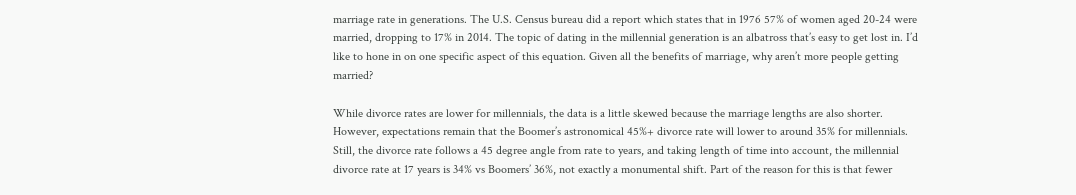marriage rate in generations. The U.S. Census bureau did a report which states that in 1976 57% of women aged 20-24 were married, dropping to 17% in 2014. The topic of dating in the millennial generation is an albatross that’s easy to get lost in. I’d like to hone in on one specific aspect of this equation. Given all the benefits of marriage, why aren’t more people getting married?

While divorce rates are lower for millennials, the data is a little skewed because the marriage lengths are also shorter.  However, expectations remain that the Boomer’s astronomical 45%+ divorce rate will lower to around 35% for millennials. Still, the divorce rate follows a 45 degree angle from rate to years, and taking length of time into account, the millennial divorce rate at 17 years is 34% vs Boomers’ 36%, not exactly a monumental shift. Part of the reason for this is that fewer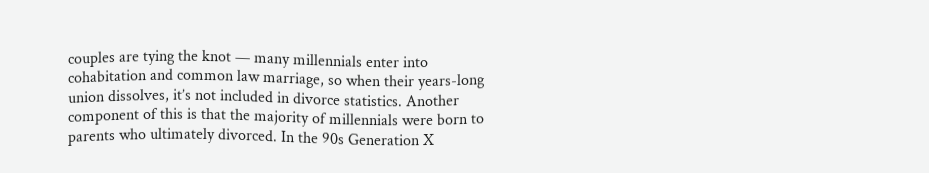couples are tying the knot — many millennials enter into cohabitation and common law marriage, so when their years-long union dissolves, it’s not included in divorce statistics. Another component of this is that the majority of millennials were born to parents who ultimately divorced. In the 90s Generation X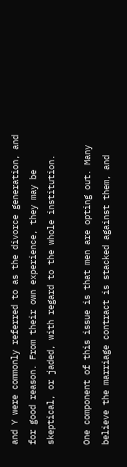and Y were commonly referred to as the divorce generation, and for good reason. From their own experience, they may be skeptical, or jaded, with regard to the whole institution.

One component of this issue is that men are opting out. Many believe the marriage contract is stacked against them, and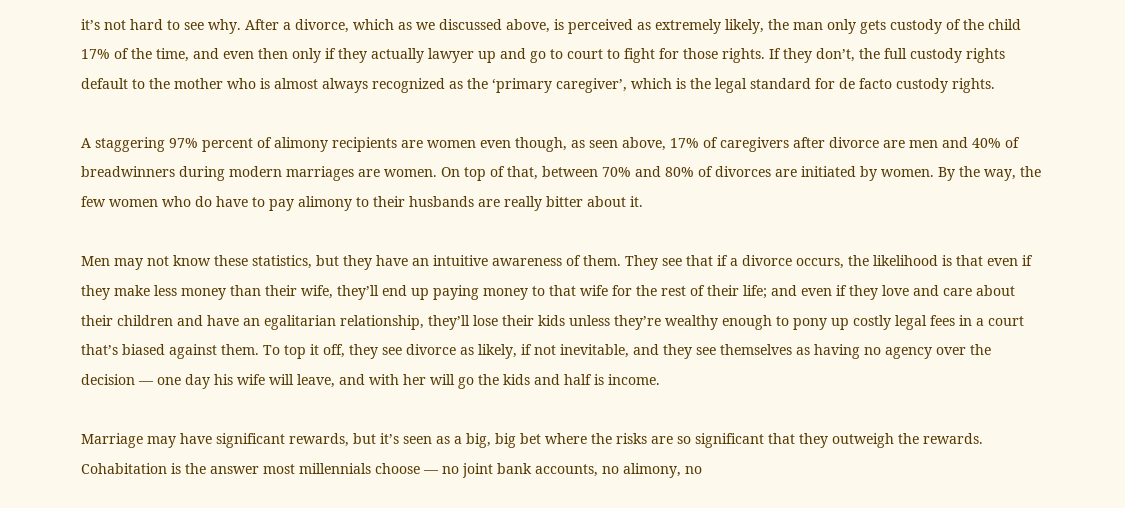it’s not hard to see why. After a divorce, which as we discussed above, is perceived as extremely likely, the man only gets custody of the child 17% of the time, and even then only if they actually lawyer up and go to court to fight for those rights. If they don’t, the full custody rights default to the mother who is almost always recognized as the ‘primary caregiver’, which is the legal standard for de facto custody rights.

A staggering 97% percent of alimony recipients are women even though, as seen above, 17% of caregivers after divorce are men and 40% of breadwinners during modern marriages are women. On top of that, between 70% and 80% of divorces are initiated by women. By the way, the few women who do have to pay alimony to their husbands are really bitter about it.

Men may not know these statistics, but they have an intuitive awareness of them. They see that if a divorce occurs, the likelihood is that even if they make less money than their wife, they’ll end up paying money to that wife for the rest of their life; and even if they love and care about their children and have an egalitarian relationship, they’ll lose their kids unless they’re wealthy enough to pony up costly legal fees in a court that’s biased against them. To top it off, they see divorce as likely, if not inevitable, and they see themselves as having no agency over the decision — one day his wife will leave, and with her will go the kids and half is income.

Marriage may have significant rewards, but it’s seen as a big, big bet where the risks are so significant that they outweigh the rewards. Cohabitation is the answer most millennials choose — no joint bank accounts, no alimony, no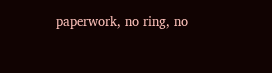paperwork, no ring, no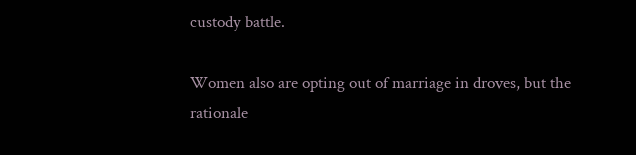custody battle.

Women also are opting out of marriage in droves, but the rationale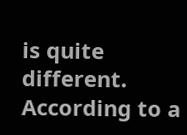is quite different. According to a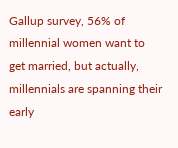Gallup survey, 56% of millennial women want to get married, but actually, millennials are spanning their early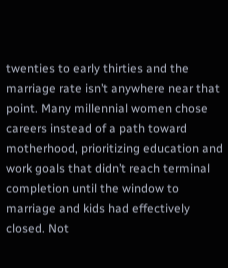twenties to early thirties and the marriage rate isn’t anywhere near that point. Many millennial women chose careers instead of a path toward motherhood, prioritizing education and work goals that didn’t reach terminal completion until the window to marriage and kids had effectively closed. Not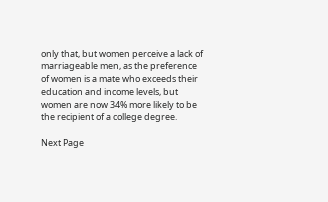only that, but women perceive a lack of marriageable men, as the preference of women is a mate who exceeds their education and income levels, but women are now 34% more likely to be the recipient of a college degree.

Next Page